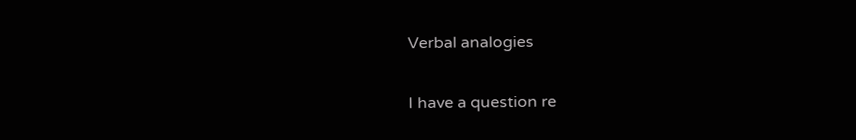Verbal analogies

I have a question re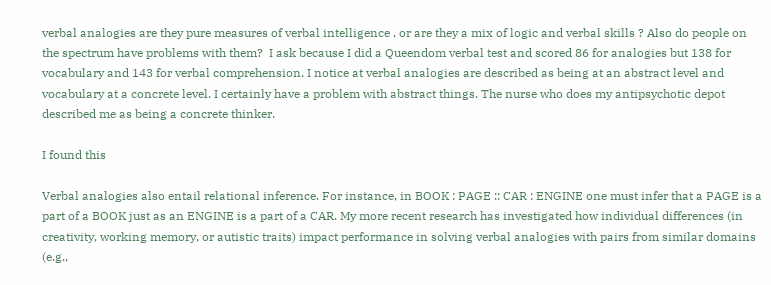verbal analogies are they pure measures of verbal intelligence , or are they a mix of logic and verbal skills ? Also do people on the spectrum have problems with them?  I ask because I did a Queendom verbal test and scored 86 for analogies but 138 for vocabulary and 143 for verbal comprehension. I notice at verbal analogies are described as being at an abstract level and vocabulary at a concrete level. I certainly have a problem with abstract things. The nurse who does my antipsychotic depot described me as being a concrete thinker.

I found this

Verbal analogies also entail relational inference. For instance, in BOOK : PAGE :: CAR : ENGINE one must infer that a PAGE is a part of a BOOK just as an ENGINE is a part of a CAR. My more recent research has investigated how individual differences (in creativity, working memory, or autistic traits) impact performance in solving verbal analogies with pairs from similar domains (e.g.,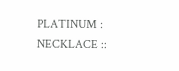PLATINUM : NECKLACE ::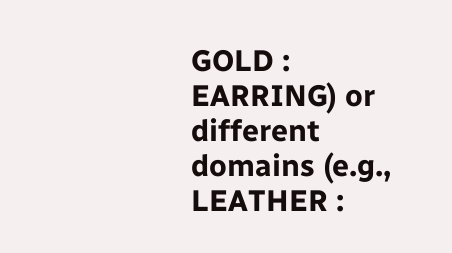GOLD : EARRING) or different domains (e.g., LEATHER :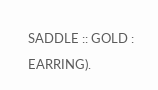SADDLE :: GOLD : EARRING).